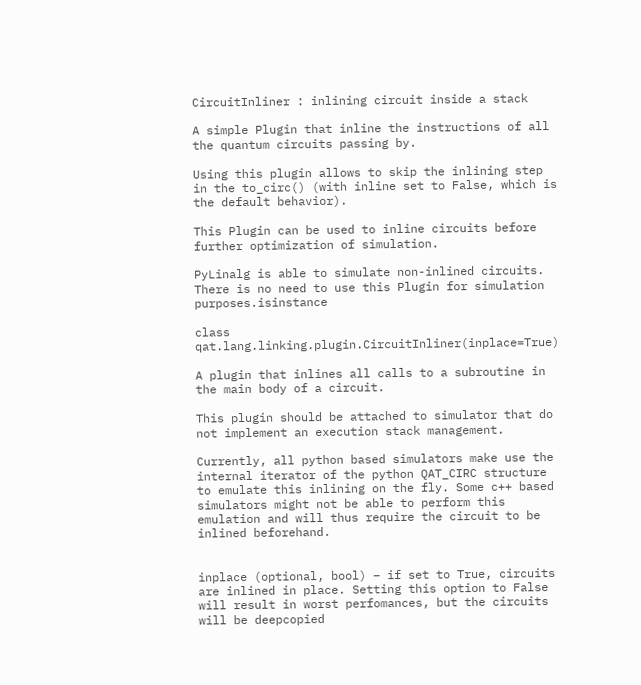CircuitInliner : inlining circuit inside a stack

A simple Plugin that inline the instructions of all the quantum circuits passing by.

Using this plugin allows to skip the inlining step in the to_circ() (with inline set to False, which is the default behavior).

This Plugin can be used to inline circuits before further optimization of simulation.

PyLinalg is able to simulate non-inlined circuits. There is no need to use this Plugin for simulation purposes.isinstance

class qat.lang.linking.plugin.CircuitInliner(inplace=True)

A plugin that inlines all calls to a subroutine in the main body of a circuit.

This plugin should be attached to simulator that do not implement an execution stack management.

Currently, all python based simulators make use the internal iterator of the python QAT_CIRC structure to emulate this inlining on the fly. Some c++ based simulators might not be able to perform this emulation and will thus require the circuit to be inlined beforehand.


inplace (optional, bool) – if set to True, circuits are inlined in place. Setting this option to False will result in worst perfomances, but the circuits will be deepcopied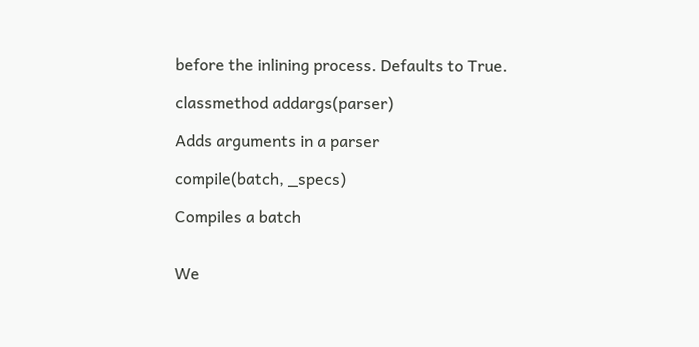before the inlining process. Defaults to True.

classmethod addargs(parser)

Adds arguments in a parser

compile(batch, _specs)

Compiles a batch


We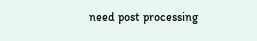need post processing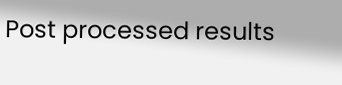Post processed results